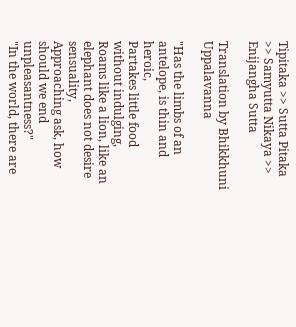Tipitaka >> Sutta Pitaka >> Samyutta Nikaya >> Enijangha Sutta

Translation by Bhikkhuni Uppalavanna

"Has the limbs of an antelope, is thin and heroic,
Partakes little food without indulging,
Roams like a lion, like an elephant does not desire sensuality,
Approaching ask, how should we end unpleasantness?"
"In the world, there are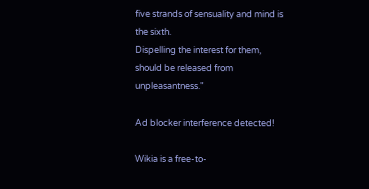five strands of sensuality and mind is the sixth.
Dispelling the interest for them, should be released from unpleasantness."

Ad blocker interference detected!

Wikia is a free-to-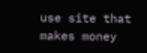use site that makes money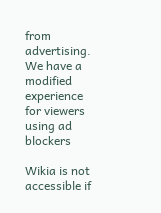from advertising. We have a modified experience for viewers using ad blockers

Wikia is not accessible if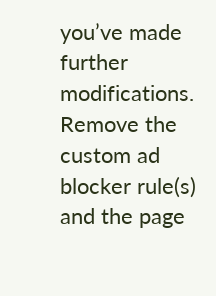you’ve made further modifications. Remove the custom ad blocker rule(s) and the page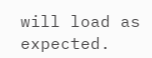will load as expected.